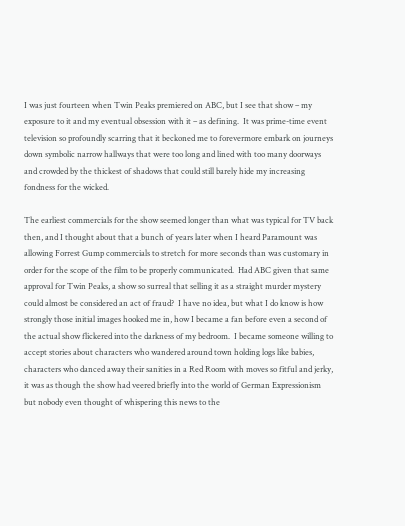I was just fourteen when Twin Peaks premiered on ABC, but I see that show – my exposure to it and my eventual obsession with it – as defining.  It was prime-time event television so profoundly scarring that it beckoned me to forevermore embark on journeys down symbolic narrow hallways that were too long and lined with too many doorways and crowded by the thickest of shadows that could still barely hide my increasing fondness for the wicked.

The earliest commercials for the show seemed longer than what was typical for TV back then, and I thought about that a bunch of years later when I heard Paramount was allowing Forrest Gump commercials to stretch for more seconds than was customary in order for the scope of the film to be properly communicated.  Had ABC given that same approval for Twin Peaks, a show so surreal that selling it as a straight murder mystery could almost be considered an act of fraud?  I have no idea, but what I do know is how strongly those initial images hooked me in, how I became a fan before even a second of the actual show flickered into the darkness of my bedroom.  I became someone willing to accept stories about characters who wandered around town holding logs like babies, characters who danced away their sanities in a Red Room with moves so fitful and jerky, it was as though the show had veered briefly into the world of German Expressionism but nobody even thought of whispering this news to the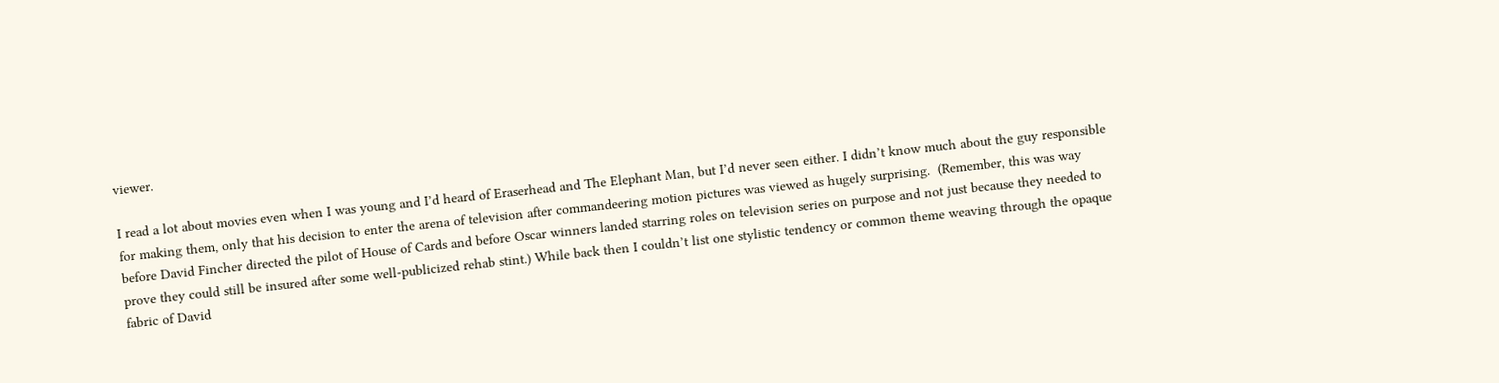viewer.

I read a lot about movies even when I was young and I’d heard of Eraserhead and The Elephant Man, but I’d never seen either. I didn’t know much about the guy responsible for making them, only that his decision to enter the arena of television after commandeering motion pictures was viewed as hugely surprising.  (Remember, this was way before David Fincher directed the pilot of House of Cards and before Oscar winners landed starring roles on television series on purpose and not just because they needed to prove they could still be insured after some well-publicized rehab stint.) While back then I couldn’t list one stylistic tendency or common theme weaving through the opaque fabric of David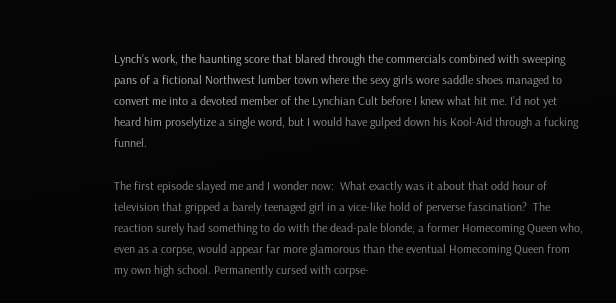Lynch’s work, the haunting score that blared through the commercials combined with sweeping pans of a fictional Northwest lumber town where the sexy girls wore saddle shoes managed to convert me into a devoted member of the Lynchian Cult before I knew what hit me. I’d not yet heard him proselytize a single word, but I would have gulped down his Kool-Aid through a fucking funnel.

The first episode slayed me and I wonder now:  What exactly was it about that odd hour of television that gripped a barely teenaged girl in a vice-like hold of perverse fascination?  The reaction surely had something to do with the dead-pale blonde, a former Homecoming Queen who, even as a corpse, would appear far more glamorous than the eventual Homecoming Queen from my own high school. Permanently cursed with corpse-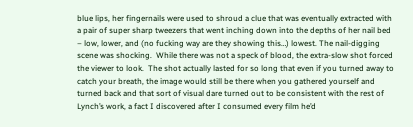blue lips, her fingernails were used to shroud a clue that was eventually extracted with a pair of super sharp tweezers that went inching down into the depths of her nail bed – low, lower, and (no fucking way are they showing this…) lowest. The nail-digging scene was shocking.  While there was not a speck of blood, the extra-slow shot forced the viewer to look.  The shot actually lasted for so long that even if you turned away to catch your breath, the image would still be there when you gathered yourself and turned back and that sort of visual dare turned out to be consistent with the rest of Lynch’s work, a fact I discovered after I consumed every film he’d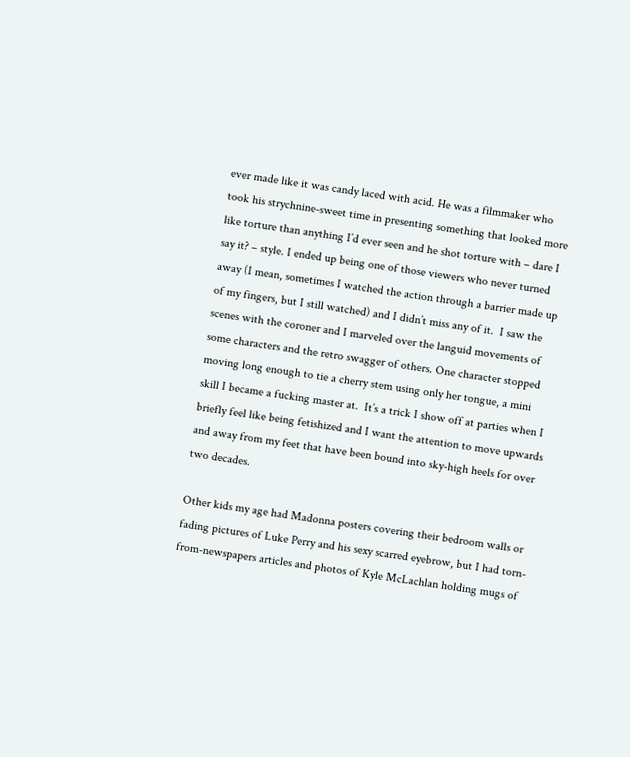ever made like it was candy laced with acid. He was a filmmaker who took his strychnine-sweet time in presenting something that looked more like torture than anything I’d ever seen and he shot torture with – dare I say it? – style. I ended up being one of those viewers who never turned away (I mean, sometimes I watched the action through a barrier made up of my fingers, but I still watched) and I didn’t miss any of it.  I saw the scenes with the coroner and I marveled over the languid movements of some characters and the retro swagger of others. One character stopped moving long enough to tie a cherry stem using only her tongue, a mini skill I became a fucking master at.  It’s a trick I show off at parties when I briefly feel like being fetishized and I want the attention to move upwards and away from my feet that have been bound into sky-high heels for over two decades.

Other kids my age had Madonna posters covering their bedroom walls or fading pictures of Luke Perry and his sexy scarred eyebrow, but I had torn-from-newspapers articles and photos of Kyle McLachlan holding mugs of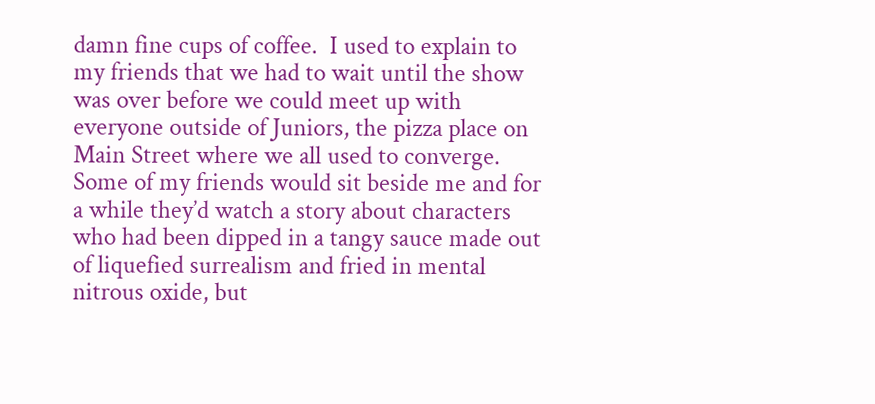damn fine cups of coffee.  I used to explain to my friends that we had to wait until the show was over before we could meet up with everyone outside of Juniors, the pizza place on Main Street where we all used to converge.  Some of my friends would sit beside me and for a while they’d watch a story about characters who had been dipped in a tangy sauce made out of liquefied surrealism and fried in mental nitrous oxide, but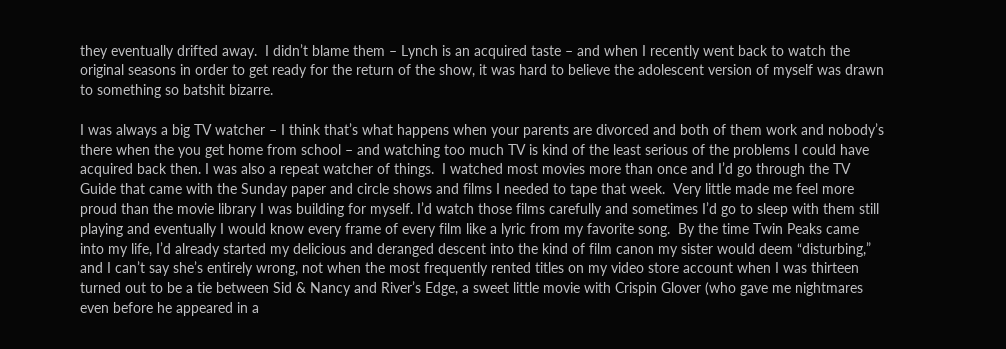they eventually drifted away.  I didn’t blame them – Lynch is an acquired taste – and when I recently went back to watch the original seasons in order to get ready for the return of the show, it was hard to believe the adolescent version of myself was drawn to something so batshit bizarre.

I was always a big TV watcher – I think that’s what happens when your parents are divorced and both of them work and nobody’s there when the you get home from school – and watching too much TV is kind of the least serious of the problems I could have acquired back then. I was also a repeat watcher of things.  I watched most movies more than once and I’d go through the TV Guide that came with the Sunday paper and circle shows and films I needed to tape that week.  Very little made me feel more proud than the movie library I was building for myself. I’d watch those films carefully and sometimes I’d go to sleep with them still playing and eventually I would know every frame of every film like a lyric from my favorite song.  By the time Twin Peaks came into my life, I’d already started my delicious and deranged descent into the kind of film canon my sister would deem “disturbing,” and I can’t say she’s entirely wrong, not when the most frequently rented titles on my video store account when I was thirteen turned out to be a tie between Sid & Nancy and River’s Edge, a sweet little movie with Crispin Glover (who gave me nightmares even before he appeared in a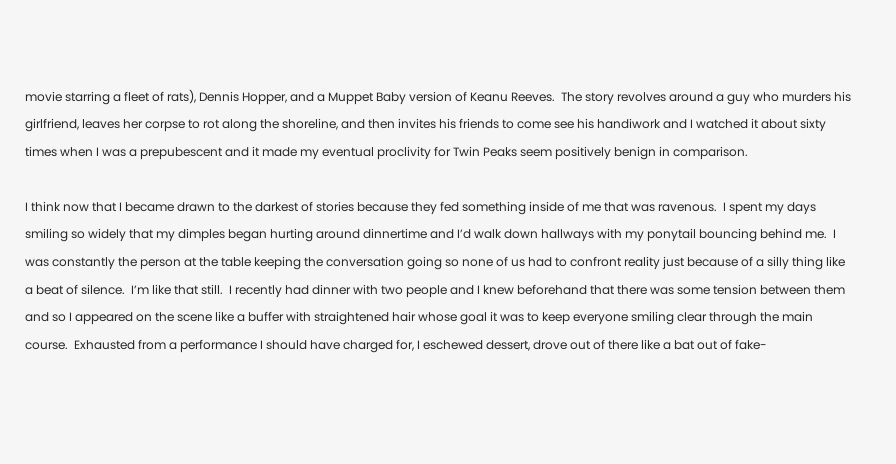movie starring a fleet of rats), Dennis Hopper, and a Muppet Baby version of Keanu Reeves.  The story revolves around a guy who murders his girlfriend, leaves her corpse to rot along the shoreline, and then invites his friends to come see his handiwork and I watched it about sixty times when I was a prepubescent and it made my eventual proclivity for Twin Peaks seem positively benign in comparison.

I think now that I became drawn to the darkest of stories because they fed something inside of me that was ravenous.  I spent my days smiling so widely that my dimples began hurting around dinnertime and I’d walk down hallways with my ponytail bouncing behind me.  I was constantly the person at the table keeping the conversation going so none of us had to confront reality just because of a silly thing like a beat of silence.  I’m like that still.  I recently had dinner with two people and I knew beforehand that there was some tension between them and so I appeared on the scene like a buffer with straightened hair whose goal it was to keep everyone smiling clear through the main course.  Exhausted from a performance I should have charged for, I eschewed dessert, drove out of there like a bat out of fake-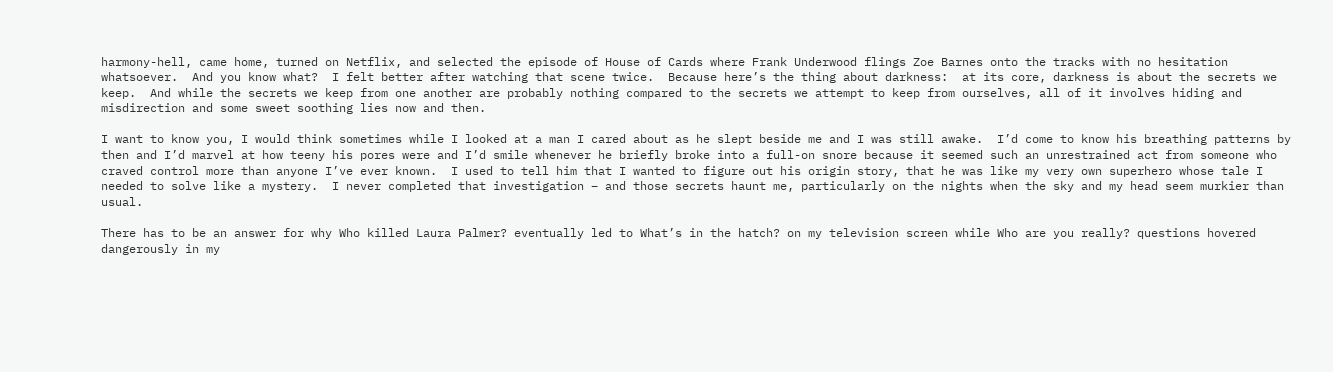harmony-hell, came home, turned on Netflix, and selected the episode of House of Cards where Frank Underwood flings Zoe Barnes onto the tracks with no hesitation whatsoever.  And you know what?  I felt better after watching that scene twice.  Because here’s the thing about darkness:  at its core, darkness is about the secrets we keep.  And while the secrets we keep from one another are probably nothing compared to the secrets we attempt to keep from ourselves, all of it involves hiding and misdirection and some sweet soothing lies now and then.

I want to know you, I would think sometimes while I looked at a man I cared about as he slept beside me and I was still awake.  I’d come to know his breathing patterns by then and I’d marvel at how teeny his pores were and I’d smile whenever he briefly broke into a full-on snore because it seemed such an unrestrained act from someone who craved control more than anyone I’ve ever known.  I used to tell him that I wanted to figure out his origin story, that he was like my very own superhero whose tale I needed to solve like a mystery.  I never completed that investigation – and those secrets haunt me, particularly on the nights when the sky and my head seem murkier than usual.

There has to be an answer for why Who killed Laura Palmer? eventually led to What’s in the hatch? on my television screen while Who are you really? questions hovered dangerously in my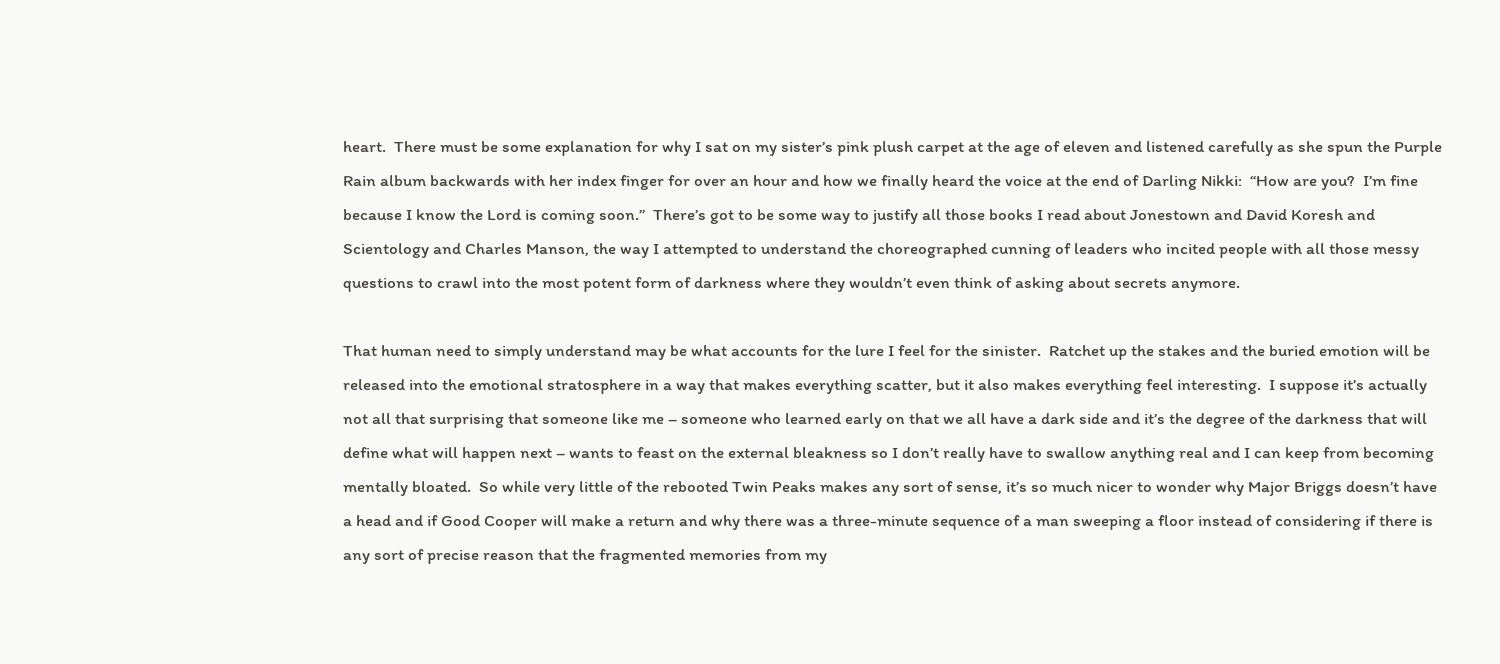heart.  There must be some explanation for why I sat on my sister’s pink plush carpet at the age of eleven and listened carefully as she spun the Purple Rain album backwards with her index finger for over an hour and how we finally heard the voice at the end of Darling Nikki:  “How are you?  I’m fine because I know the Lord is coming soon.”  There’s got to be some way to justify all those books I read about Jonestown and David Koresh and Scientology and Charles Manson, the way I attempted to understand the choreographed cunning of leaders who incited people with all those messy questions to crawl into the most potent form of darkness where they wouldn’t even think of asking about secrets anymore.

That human need to simply understand may be what accounts for the lure I feel for the sinister.  Ratchet up the stakes and the buried emotion will be released into the emotional stratosphere in a way that makes everything scatter, but it also makes everything feel interesting.  I suppose it’s actually not all that surprising that someone like me – someone who learned early on that we all have a dark side and it’s the degree of the darkness that will define what will happen next – wants to feast on the external bleakness so I don’t really have to swallow anything real and I can keep from becoming mentally bloated.  So while very little of the rebooted Twin Peaks makes any sort of sense, it’s so much nicer to wonder why Major Briggs doesn’t have a head and if Good Cooper will make a return and why there was a three-minute sequence of a man sweeping a floor instead of considering if there is any sort of precise reason that the fragmented memories from my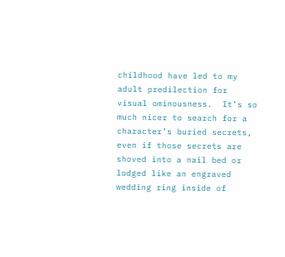childhood have led to my adult predilection for visual ominousness.  It’s so much nicer to search for a character’s buried secrets, even if those secrets are shoved into a nail bed or lodged like an engraved wedding ring inside of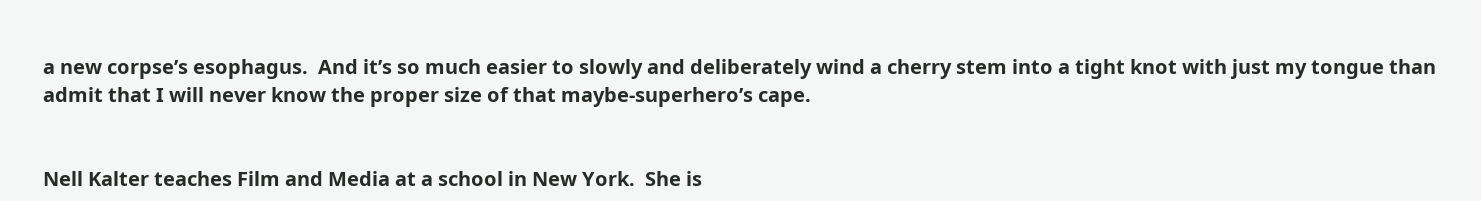a new corpse’s esophagus.  And it’s so much easier to slowly and deliberately wind a cherry stem into a tight knot with just my tongue than admit that I will never know the proper size of that maybe-superhero’s cape.


Nell Kalter teaches Film and Media at a school in New York.  She is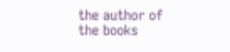the author of the books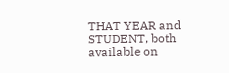THAT YEAR and STUDENT, both available on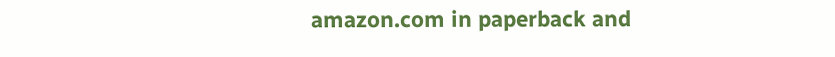amazon.com in paperback and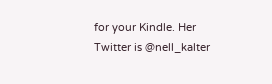for your Kindle. Her Twitter is @nell_kalter